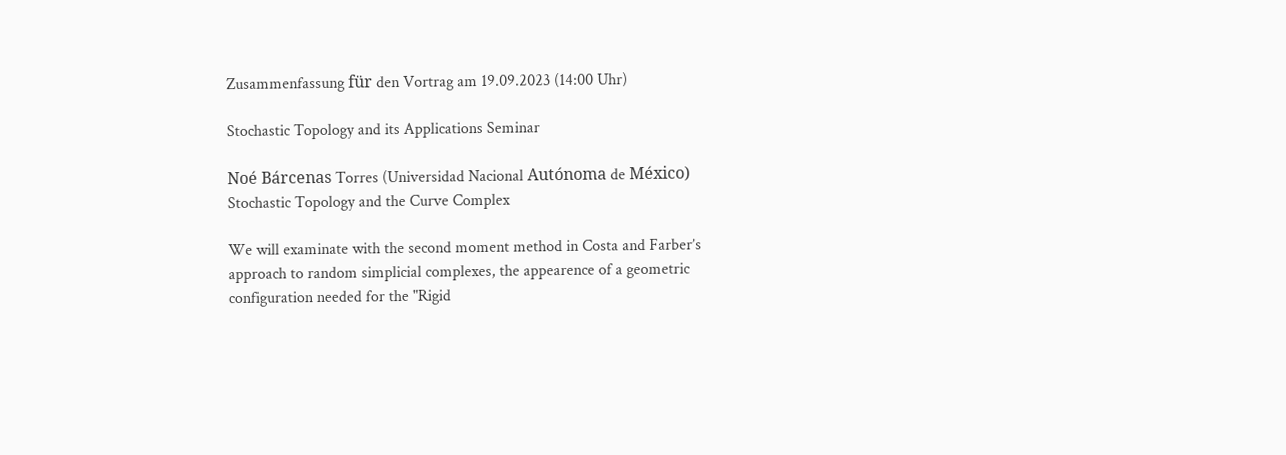Zusammenfassung für den Vortrag am 19.09.2023 (14:00 Uhr)

Stochastic Topology and its Applications Seminar

Noé Bárcenas Torres (Universidad Nacional Autónoma de México)
Stochastic Topology and the Curve Complex

We will examinate with the second moment method in Costa and Farber’s approach to random simplicial complexes, the appearence of a geometric configuration needed for the "Rigid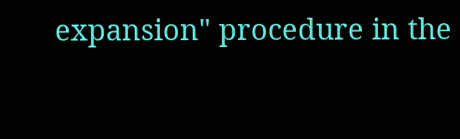expansion" procedure in the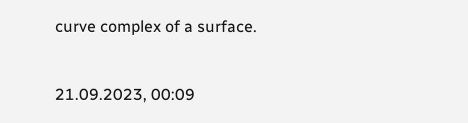curve complex of a surface.


21.09.2023, 00:09